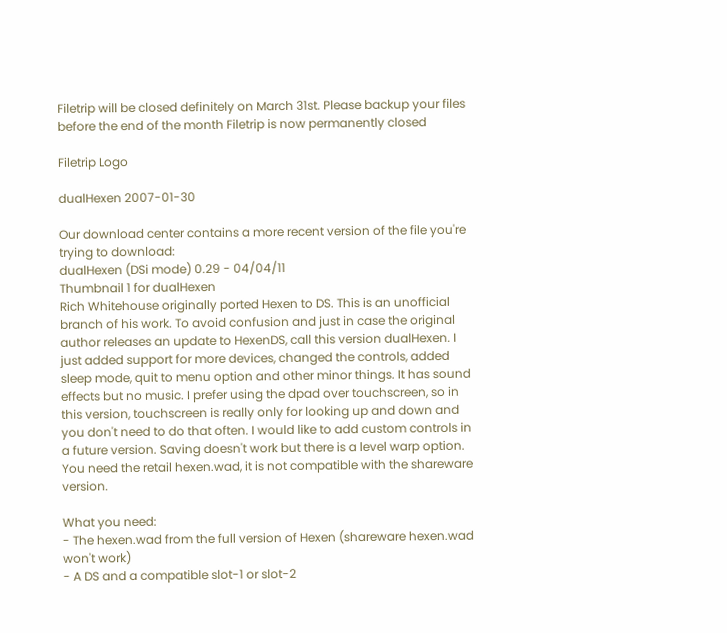Filetrip will be closed definitely on March 31st. Please backup your files before the end of the month Filetrip is now permanently closed

Filetrip Logo

dualHexen 2007-01-30

Our download center contains a more recent version of the file you're trying to download:
dualHexen (DSi mode) 0.29 - 04/04/11
Thumbnail 1 for dualHexen
Rich Whitehouse originally ported Hexen to DS. This is an unofficial branch of his work. To avoid confusion and just in case the original author releases an update to HexenDS, call this version dualHexen. I just added support for more devices, changed the controls, added sleep mode, quit to menu option and other minor things. It has sound effects but no music. I prefer using the dpad over touchscreen, so in this version, touchscreen is really only for looking up and down and you don't need to do that often. I would like to add custom controls in a future version. Saving doesn't work but there is a level warp option. You need the retail hexen.wad, it is not compatible with the shareware version.

What you need:
- The hexen.wad from the full version of Hexen (shareware hexen.wad won't work)
- A DS and a compatible slot-1 or slot-2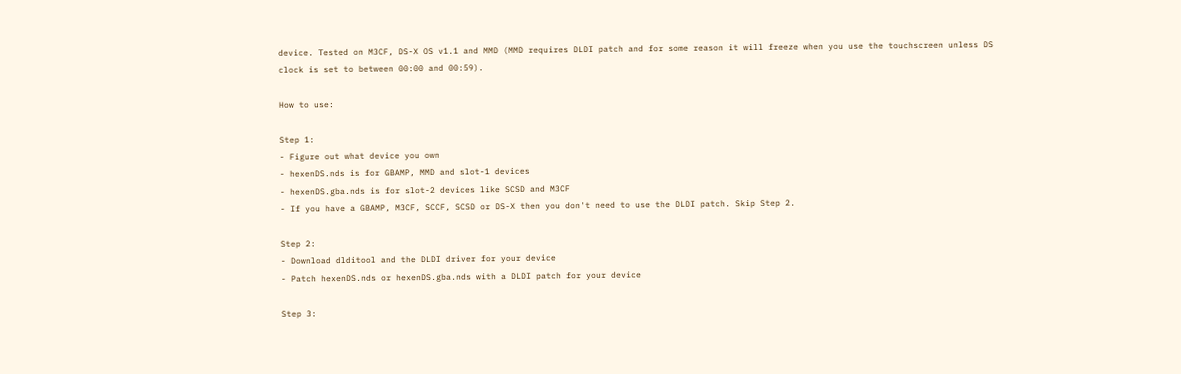device. Tested on M3CF, DS-X OS v1.1 and MMD (MMD requires DLDI patch and for some reason it will freeze when you use the touchscreen unless DS clock is set to between 00:00 and 00:59).

How to use:

Step 1:
- Figure out what device you own
- hexenDS.nds is for GBAMP, MMD and slot-1 devices
- hexenDS.gba.nds is for slot-2 devices like SCSD and M3CF
- If you have a GBAMP, M3CF, SCCF, SCSD or DS-X then you don't need to use the DLDI patch. Skip Step 2.

Step 2:
- Download dlditool and the DLDI driver for your device
- Patch hexenDS.nds or hexenDS.gba.nds with a DLDI patch for your device

Step 3: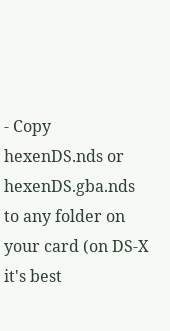- Copy hexenDS.nds or hexenDS.gba.nds to any folder on your card (on DS-X it's best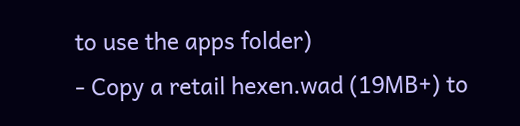to use the apps folder)
- Copy a retail hexen.wad (19MB+) to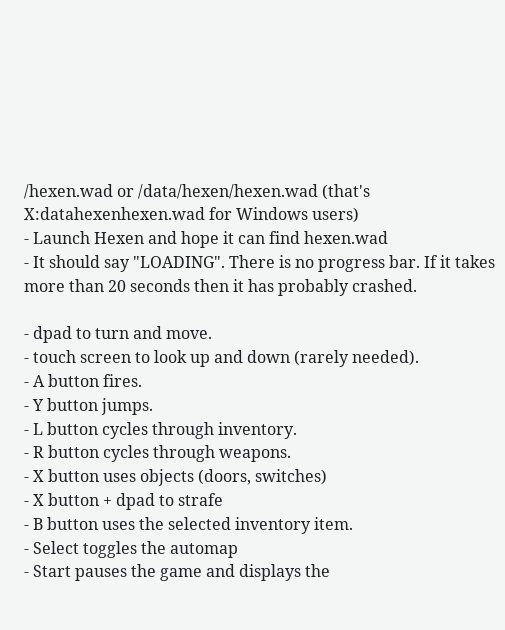/hexen.wad or /data/hexen/hexen.wad (that's X:datahexenhexen.wad for Windows users)
- Launch Hexen and hope it can find hexen.wad
- It should say "LOADING". There is no progress bar. If it takes more than 20 seconds then it has probably crashed.

- dpad to turn and move.
- touch screen to look up and down (rarely needed).
- A button fires.
- Y button jumps.
- L button cycles through inventory.
- R button cycles through weapons.
- X button uses objects (doors, switches)
- X button + dpad to strafe
- B button uses the selected inventory item.
- Select toggles the automap
- Start pauses the game and displays the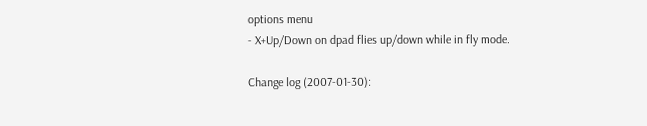options menu
- X+Up/Down on dpad flies up/down while in fly mode.

Change log (2007-01-30):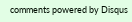comments powered by Disqus